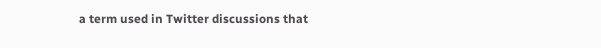a term used in Twitter discussions that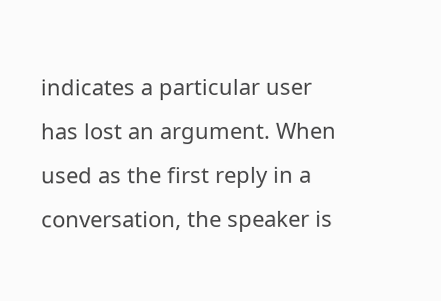indicates a particular user has lost an argument. When used as the first reply in a conversation, the speaker is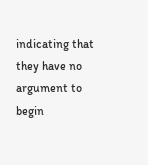indicating that they have no argument to begin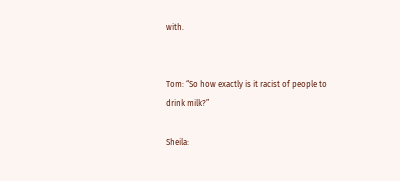with.


Tom: “So how exactly is it racist of people to drink milk?”

Sheila: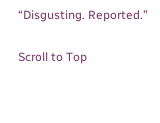“Disgusting. Reported.”

Scroll to Top